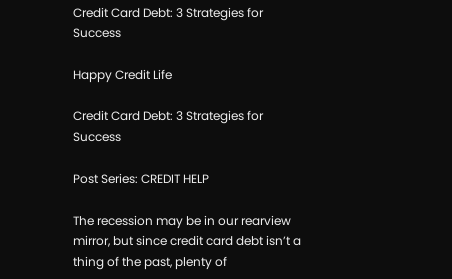Credit Card Debt: 3 Strategies for Success

Happy Credit Life

Credit Card Debt: 3 Strategies for Success

Post Series: CREDIT HELP

The recession may be in our rearview mirror, but since credit card debt isn’t a thing of the past, plenty of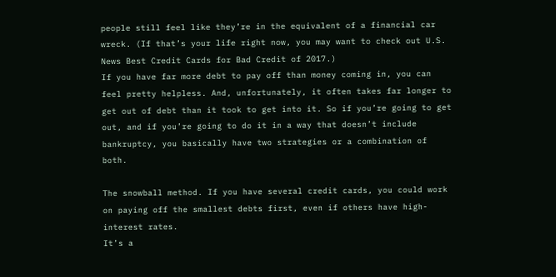people still feel like they’re in the equivalent of a financial car wreck. (If that’s your life right now, you may want to check out U.S. News Best Credit Cards for Bad Credit of 2017.)
If you have far more debt to pay off than money coming in, you can feel pretty helpless. And, unfortunately, it often takes far longer to get out of debt than it took to get into it. So if you’re going to get out, and if you’re going to do it in a way that doesn’t include bankruptcy, you basically have two strategies or a combination of both.

The snowball method. If you have several credit cards, you could work on paying off the smallest debts first, even if others have high-interest rates.
It’s a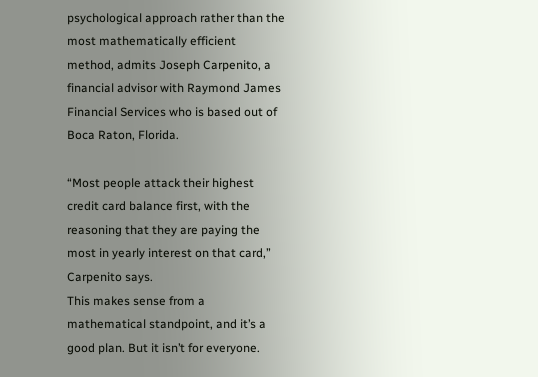psychological approach rather than the most mathematically efficient method, admits Joseph Carpenito, a financial advisor with Raymond James Financial Services who is based out of Boca Raton, Florida.

“Most people attack their highest credit card balance first, with the reasoning that they are paying the most in yearly interest on that card,” Carpenito says.
This makes sense from a mathematical standpoint, and it’s a good plan. But it isn’t for everyone.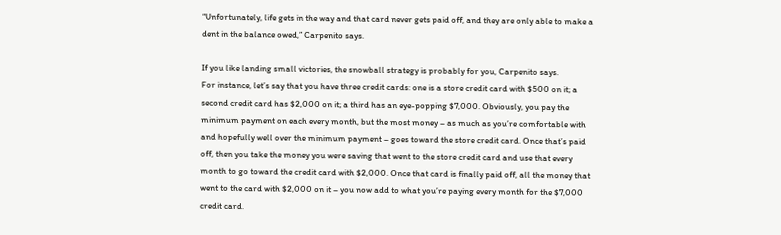“Unfortunately, life gets in the way and that card never gets paid off, and they are only able to make a dent in the balance owed,” Carpenito says.

If you like landing small victories, the snowball strategy is probably for you, Carpenito says.
For instance, let’s say that you have three credit cards: one is a store credit card with $500 on it; a second credit card has $2,000 on it; a third has an eye-popping $7,000. Obviously, you pay the minimum payment on each every month, but the most money – as much as you’re comfortable with and hopefully well over the minimum payment – goes toward the store credit card. Once that’s paid off, then you take the money you were saving that went to the store credit card and use that every month to go toward the credit card with $2,000. Once that card is finally paid off, all the money that went to the card with $2,000 on it – you now add to what you’re paying every month for the $7,000 credit card.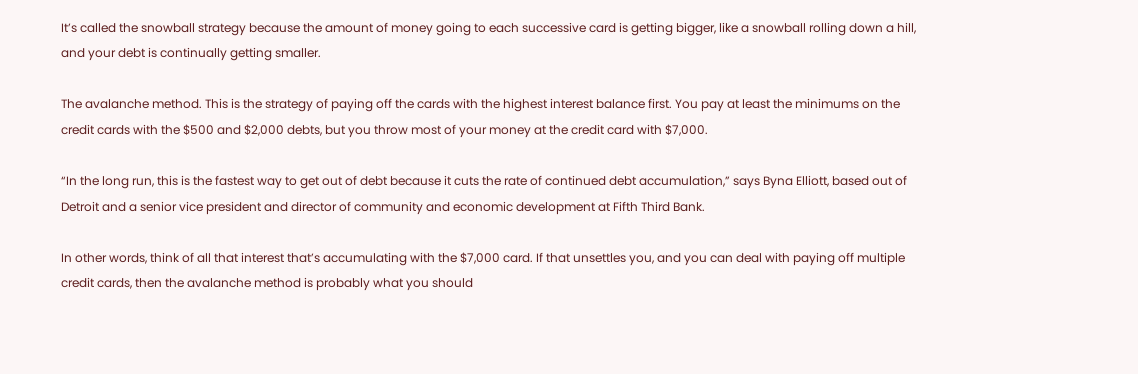It’s called the snowball strategy because the amount of money going to each successive card is getting bigger, like a snowball rolling down a hill, and your debt is continually getting smaller.

The avalanche method. This is the strategy of paying off the cards with the highest interest balance first. You pay at least the minimums on the credit cards with the $500 and $2,000 debts, but you throw most of your money at the credit card with $7,000.

“In the long run, this is the fastest way to get out of debt because it cuts the rate of continued debt accumulation,” says Byna Elliott, based out of Detroit and a senior vice president and director of community and economic development at Fifth Third Bank.

In other words, think of all that interest that’s accumulating with the $7,000 card. If that unsettles you, and you can deal with paying off multiple credit cards, then the avalanche method is probably what you should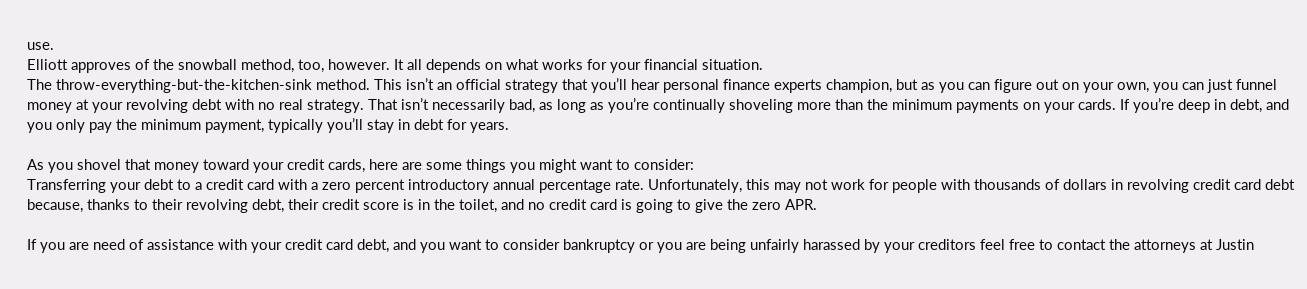use.
Elliott approves of the snowball method, too, however. It all depends on what works for your financial situation.
The throw-everything-but-the-kitchen-sink method. This isn’t an official strategy that you’ll hear personal finance experts champion, but as you can figure out on your own, you can just funnel money at your revolving debt with no real strategy. That isn’t necessarily bad, as long as you’re continually shoveling more than the minimum payments on your cards. If you’re deep in debt, and you only pay the minimum payment, typically you’ll stay in debt for years.

As you shovel that money toward your credit cards, here are some things you might want to consider:
Transferring your debt to a credit card with a zero percent introductory annual percentage rate. Unfortunately, this may not work for people with thousands of dollars in revolving credit card debt because, thanks to their revolving debt, their credit score is in the toilet, and no credit card is going to give the zero APR.

If you are need of assistance with your credit card debt, and you want to consider bankruptcy or you are being unfairly harassed by your creditors feel free to contact the attorneys at Justin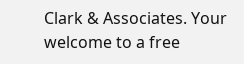Clark & Associates. Your welcome to a free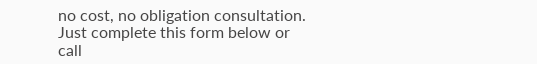no cost, no obligation consultation. Just complete this form below or call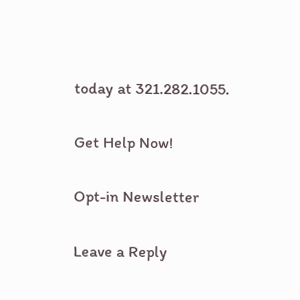today at 321.282.1055.

Get Help Now!

Opt-in Newsletter

Leave a Reply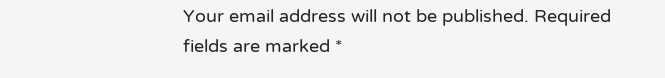Your email address will not be published. Required fields are marked *